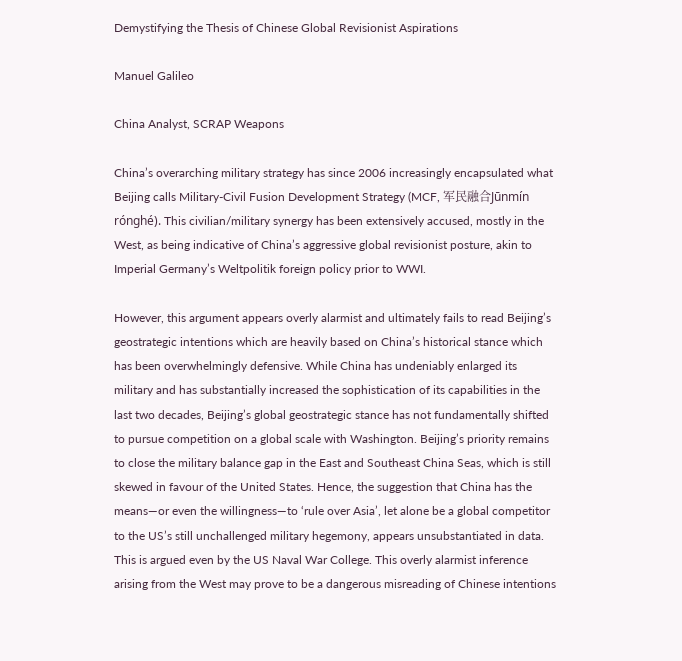Demystifying the Thesis of Chinese Global Revisionist Aspirations

Manuel Galileo

China Analyst, SCRAP Weapons

China’s overarching military strategy has since 2006 increasingly encapsulated what Beijing calls Military-Civil Fusion Development Strategy (MCF, 军民融合Jūnmín rónghé). This civilian/military synergy has been extensively accused, mostly in the West, as being indicative of China’s aggressive global revisionist posture, akin to Imperial Germany’s Weltpolitik foreign policy prior to WWI.

However, this argument appears overly alarmist and ultimately fails to read Beijing’s geostrategic intentions which are heavily based on China’s historical stance which has been overwhelmingly defensive. While China has undeniably enlarged its military and has substantially increased the sophistication of its capabilities in the last two decades, Beijing’s global geostrategic stance has not fundamentally shifted to pursue competition on a global scale with Washington. Beijing’s priority remains to close the military balance gap in the East and Southeast China Seas, which is still skewed in favour of the United States. Hence, the suggestion that China has the means—or even the willingness—to ‘rule over Asia’, let alone be a global competitor to the US’s still unchallenged military hegemony, appears unsubstantiated in data. This is argued even by the US Naval War College. This overly alarmist inference arising from the West may prove to be a dangerous misreading of Chinese intentions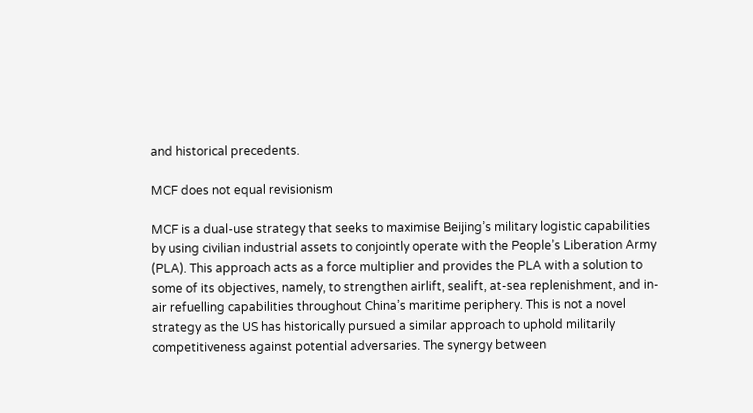and historical precedents.

MCF does not equal revisionism

MCF is a dual-use strategy that seeks to maximise Beijing’s military logistic capabilities by using civilian industrial assets to conjointly operate with the People’s Liberation Army (PLA). This approach acts as a force multiplier and provides the PLA with a solution to some of its objectives, namely, to strengthen airlift, sealift, at-sea replenishment, and in-air refuelling capabilities throughout China’s maritime periphery. This is not a novel strategy as the US has historically pursued a similar approach to uphold militarily competitiveness against potential adversaries. The synergy between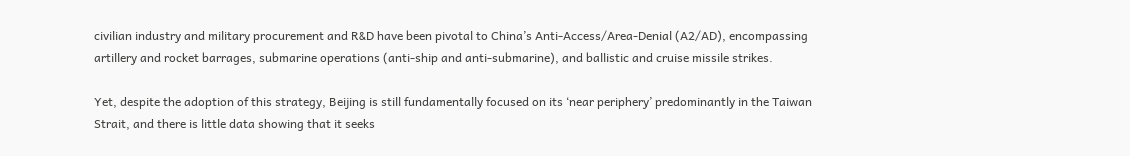civilian industry and military procurement and R&D have been pivotal to China’s Anti-Access/Area-Denial (A2/AD), encompassing artillery and rocket barrages, submarine operations (anti-ship and anti-submarine), and ballistic and cruise missile strikes.

Yet, despite the adoption of this strategy, Beijing is still fundamentally focused on its ‘near periphery’ predominantly in the Taiwan Strait, and there is little data showing that it seeks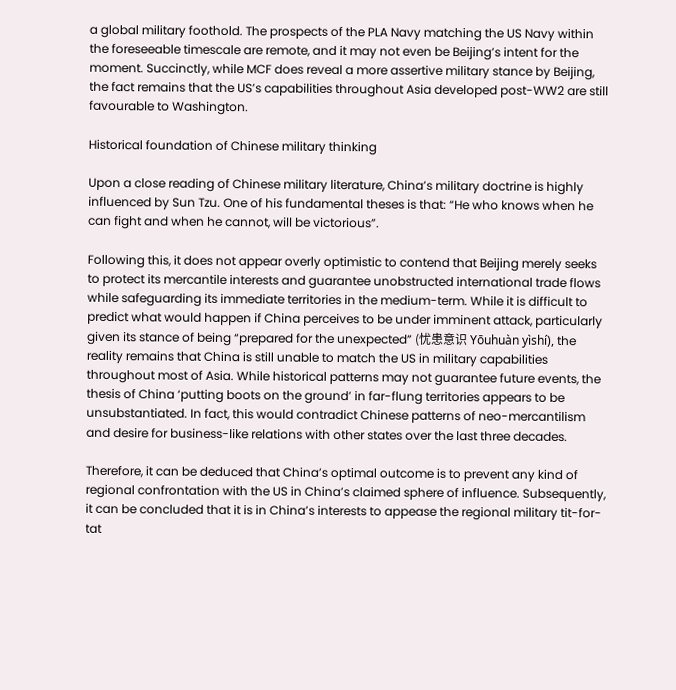a global military foothold. The prospects of the PLA Navy matching the US Navy within the foreseeable timescale are remote, and it may not even be Beijing’s intent for the moment. Succinctly, while MCF does reveal a more assertive military stance by Beijing, the fact remains that the US’s capabilities throughout Asia developed post-WW2 are still favourable to Washington.

Historical foundation of Chinese military thinking

Upon a close reading of Chinese military literature, China’s military doctrine is highly influenced by Sun Tzu. One of his fundamental theses is that: “He who knows when he can fight and when he cannot, will be victorious”.

Following this, it does not appear overly optimistic to contend that Beijing merely seeks to protect its mercantile interests and guarantee unobstructed international trade flows while safeguarding its immediate territories in the medium-term. While it is difficult to predict what would happen if China perceives to be under imminent attack, particularly given its stance of being “prepared for the unexpected” (忧患意识 Yōuhuàn yìshí), the reality remains that China is still unable to match the US in military capabilities throughout most of Asia. While historical patterns may not guarantee future events, the thesis of China ‘putting boots on the ground’ in far-flung territories appears to be unsubstantiated. In fact, this would contradict Chinese patterns of neo-mercantilism and desire for business-like relations with other states over the last three decades.

Therefore, it can be deduced that China’s optimal outcome is to prevent any kind of regional confrontation with the US in China’s claimed sphere of influence. Subsequently, it can be concluded that it is in China’s interests to appease the regional military tit-for-tat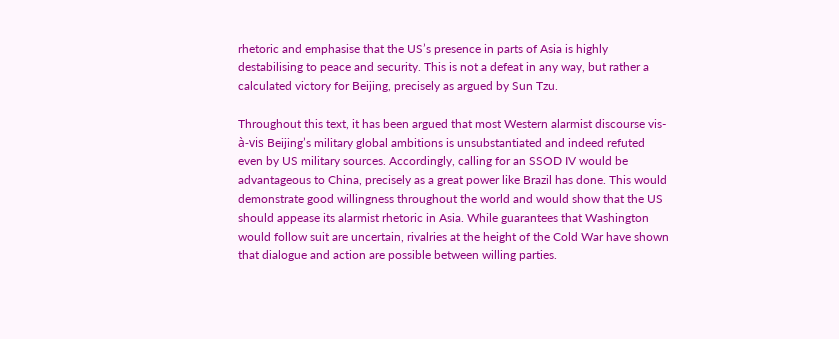rhetoric and emphasise that the US’s presence in parts of Asia is highly destabilising to peace and security. This is not a defeat in any way, but rather a calculated victory for Beijing, precisely as argued by Sun Tzu.

Throughout this text, it has been argued that most Western alarmist discourse vis-à-vis Beijing’s military global ambitions is unsubstantiated and indeed refuted even by US military sources. Accordingly, calling for an SSOD IV would be advantageous to China, precisely as a great power like Brazil has done. This would demonstrate good willingness throughout the world and would show that the US should appease its alarmist rhetoric in Asia. While guarantees that Washington would follow suit are uncertain, rivalries at the height of the Cold War have shown that dialogue and action are possible between willing parties.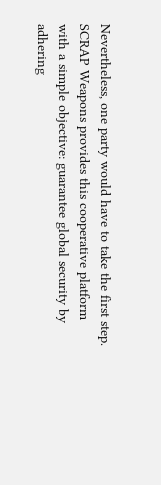Nevertheless, one party would have to take the first step. SCRAP Weapons provides this cooperative platform with a simple objective: guarantee global security by adhering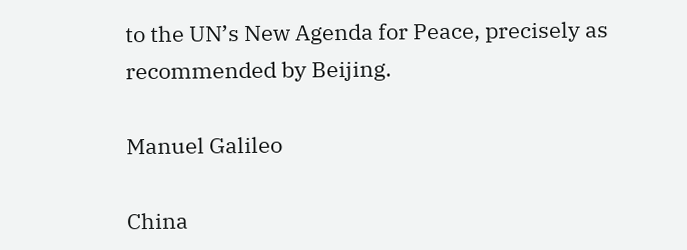to the UN’s New Agenda for Peace, precisely as recommended by Beijing.

Manuel Galileo

China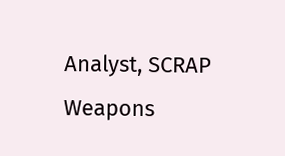Analyst, SCRAP Weapons